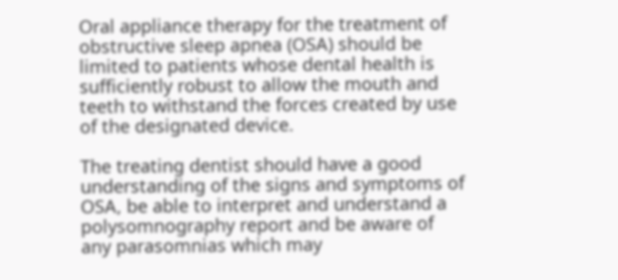Oral appliance therapy for the treatment of obstructive sleep apnea (OSA) should be limited to patients whose dental health is sufficiently robust to allow the mouth and teeth to withstand the forces created by use of the designated device.

The treating dentist should have a good understanding of the signs and symptoms of OSA, be able to interpret and understand a polysomnography report and be aware of any parasomnias which may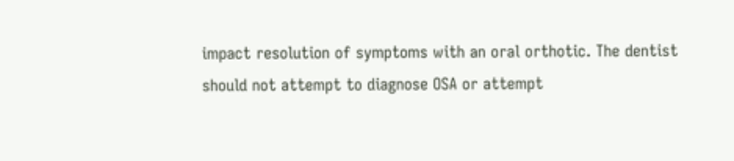impact resolution of symptoms with an oral orthotic. The dentist should not attempt to diagnose OSA or attempt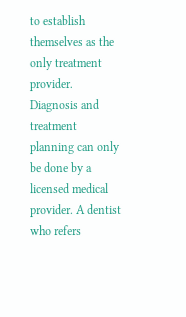to establish themselves as the only treatment provider. Diagnosis and treatment planning can only be done by a licensed medical provider. A dentist who refers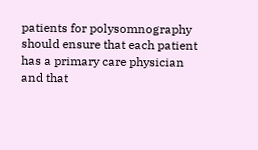patients for polysomnography should ensure that each patient has a primary care physician and that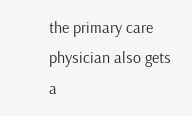the primary care physician also gets a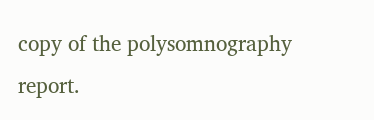copy of the polysomnography report.